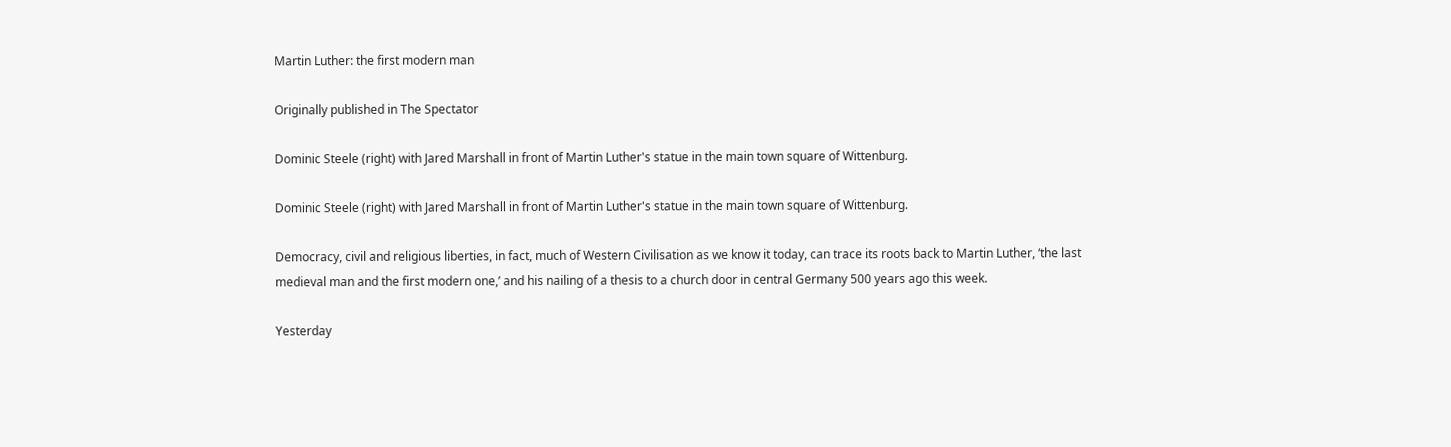Martin Luther: the first modern man

Originally published in The Spectator

Dominic Steele (right) with Jared Marshall in front of Martin Luther's statue in the main town square of Wittenburg.

Dominic Steele (right) with Jared Marshall in front of Martin Luther's statue in the main town square of Wittenburg.

Democracy, civil and religious liberties, in fact, much of Western Civilisation as we know it today, can trace its roots back to Martin Luther, ‘the last medieval man and the first modern one,’ and his nailing of a thesis to a church door in central Germany 500 years ago this week.

Yesterday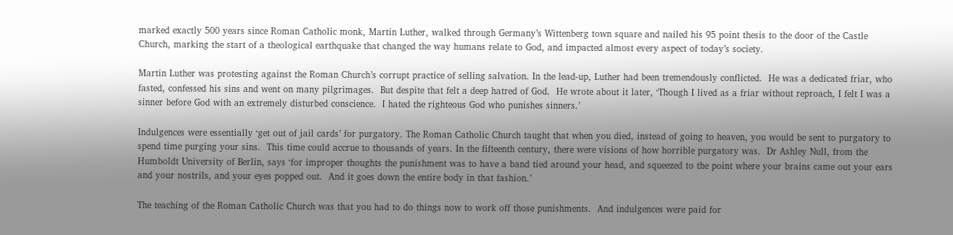marked exactly 500 years since Roman Catholic monk, Martin Luther, walked through Germany’s Wittenberg town square and nailed his 95 point thesis to the door of the Castle Church, marking the start of a theological earthquake that changed the way humans relate to God, and impacted almost every aspect of today’s society.

Martin Luther was protesting against the Roman Church’s corrupt practice of selling salvation. In the lead-up, Luther had been tremendously conflicted.  He was a dedicated friar, who fasted, confessed his sins and went on many pilgrimages.  But despite that felt a deep hatred of God.  He wrote about it later, ‘Though I lived as a friar without reproach, I felt I was a sinner before God with an extremely disturbed conscience.  I hated the righteous God who punishes sinners.’

Indulgences were essentially ‘get out of jail cards’ for purgatory. The Roman Catholic Church taught that when you died, instead of going to heaven, you would be sent to purgatory to spend time purging your sins.  This time could accrue to thousands of years. In the fifteenth century, there were visions of how horrible purgatory was.  Dr Ashley Null, from the Humboldt University of Berlin, says ‘for improper thoughts the punishment was to have a band tied around your head, and squeezed to the point where your brains came out your ears and your nostrils, and your eyes popped out.  And it goes down the entire body in that fashion.’

The teaching of the Roman Catholic Church was that you had to do things now to work off those punishments.  And indulgences were paid for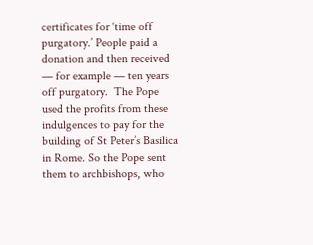certificates for ‘time off purgatory.’ People paid a donation and then received — for example — ten years off purgatory.  The Pope used the profits from these indulgences to pay for the building of St Peter’s Basilica in Rome. So the Pope sent them to archbishops, who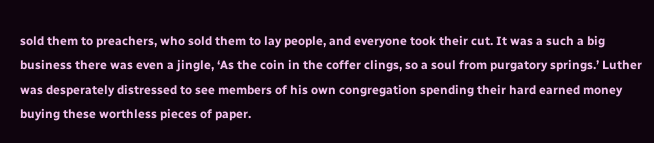sold them to preachers, who sold them to lay people, and everyone took their cut. It was a such a big business there was even a jingle, ‘As the coin in the coffer clings, so a soul from purgatory springs.’ Luther was desperately distressed to see members of his own congregation spending their hard earned money buying these worthless pieces of paper.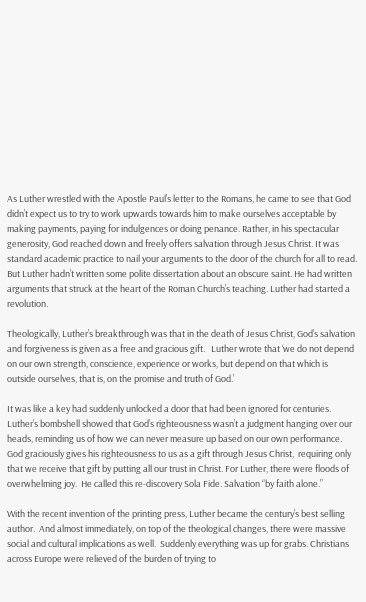As Luther wrestled with the Apostle Paul’s letter to the Romans, he came to see that God didn’t expect us to try to work upwards towards him to make ourselves acceptable by making payments, paying for indulgences or doing penance. Rather, in his spectacular generosity, God reached down and freely offers salvation through Jesus Christ. It was standard academic practice to nail your arguments to the door of the church for all to read. But Luther hadn’t written some polite dissertation about an obscure saint. He had written arguments that struck at the heart of the Roman Church’s teaching. Luther had started a revolution.

Theologically, Luther’s breakthrough was that in the death of Jesus Christ, God’s salvation and forgiveness is given as a free and gracious gift.   Luther wrote that ‘we do not depend on our own strength, conscience, experience or works, but depend on that which is outside ourselves, that is, on the promise and truth of God.’

It was like a key had suddenly unlocked a door that had been ignored for centuries. Luther’s bombshell showed that God’s righteousness wasn’t a judgment hanging over our heads, reminding us of how we can never measure up based on our own performance. God graciously gives his righteousness to us as a gift through Jesus Christ,  requiring only that we receive that gift by putting all our trust in Christ. For Luther, there were floods of overwhelming joy.  He called this re-discovery Sola Fide. Salvation “by faith alone.”

With the recent invention of the printing press, Luther became the century’s best selling author.  And almost immediately, on top of the theological changes, there were massive social and cultural implications as well.  Suddenly everything was up for grabs. Christians across Europe were relieved of the burden of trying to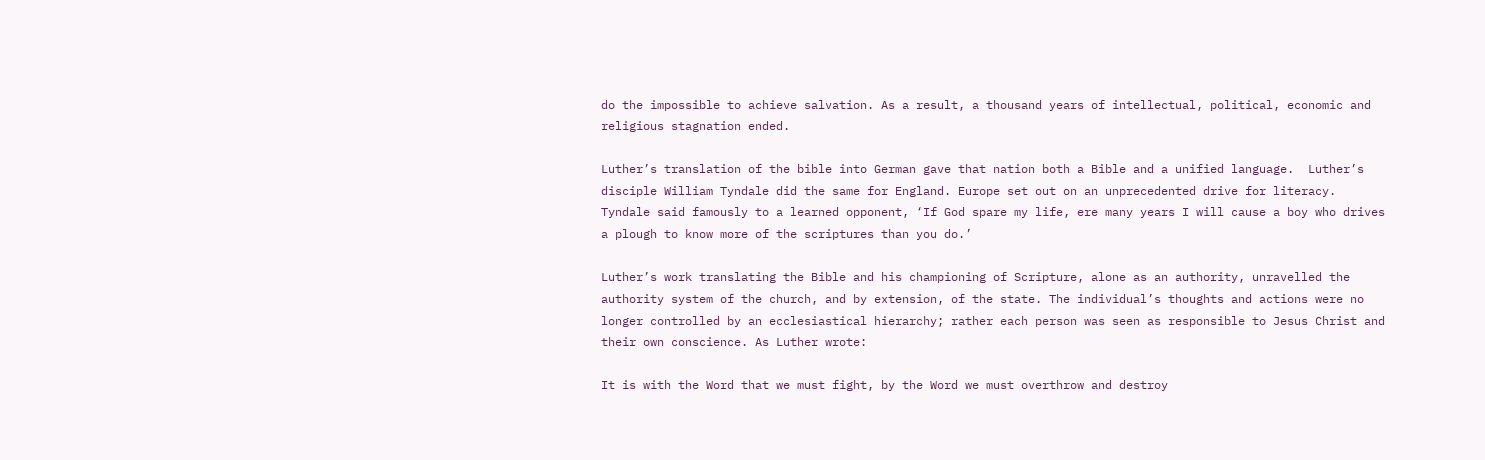do the impossible to achieve salvation. As a result, a thousand years of intellectual, political, economic and religious stagnation ended.

Luther’s translation of the bible into German gave that nation both a Bible and a unified language.  Luther’s disciple William Tyndale did the same for England. Europe set out on an unprecedented drive for literacy. Tyndale said famously to a learned opponent, ‘If God spare my life, ere many years I will cause a boy who drives a plough to know more of the scriptures than you do.’

Luther’s work translating the Bible and his championing of Scripture, alone as an authority, unravelled the authority system of the church, and by extension, of the state. The individual’s thoughts and actions were no longer controlled by an ecclesiastical hierarchy; rather each person was seen as responsible to Jesus Christ and their own conscience. As Luther wrote:

It is with the Word that we must fight, by the Word we must overthrow and destroy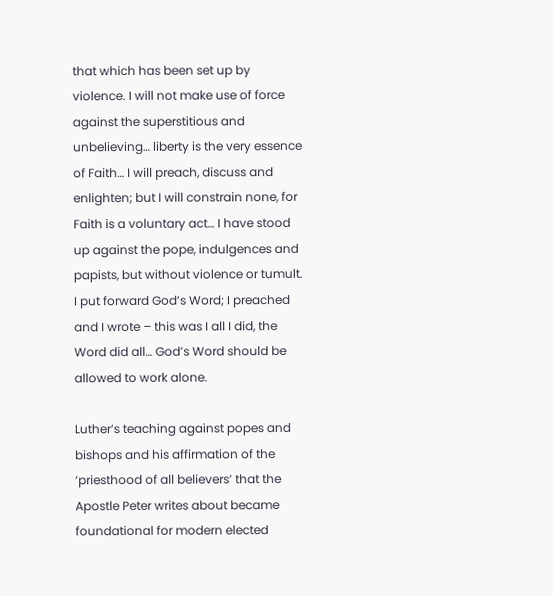that which has been set up by violence. I will not make use of force against the superstitious and unbelieving… liberty is the very essence of Faith… I will preach, discuss and enlighten; but I will constrain none, for Faith is a voluntary act… I have stood up against the pope, indulgences and papists, but without violence or tumult. I put forward God’s Word; I preached and I wrote – this was I all I did, the Word did all… God’s Word should be allowed to work alone.

Luther’s teaching against popes and bishops and his affirmation of the ‘priesthood of all believers’ that the Apostle Peter writes about became foundational for modern elected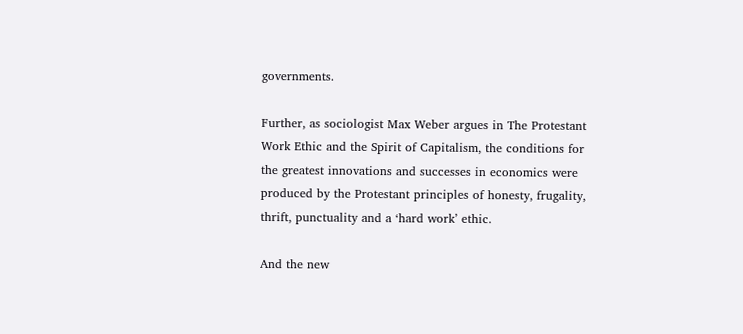governments.

Further, as sociologist Max Weber argues in The Protestant Work Ethic and the Spirit of Capitalism, the conditions for the greatest innovations and successes in economics were produced by the Protestant principles of honesty, frugality, thrift, punctuality and a ‘hard work’ ethic.

And the new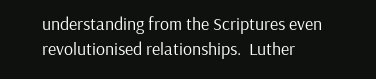understanding from the Scriptures even revolutionised relationships.  Luther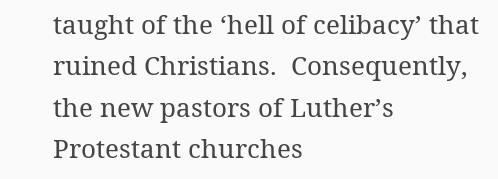taught of the ‘hell of celibacy’ that ruined Christians.  Consequently, the new pastors of Luther’s Protestant churches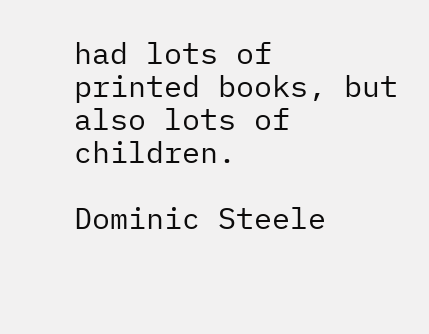had lots of printed books, but also lots of children.

Dominic Steele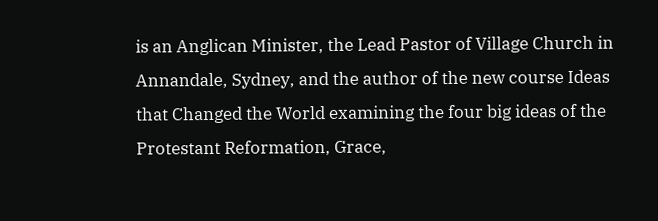is an Anglican Minister, the Lead Pastor of Village Church in Annandale, Sydney, and the author of the new course Ideas that Changed the World examining the four big ideas of the Protestant Reformation, Grace,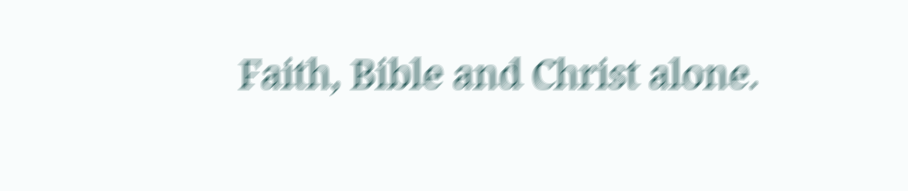Faith, Bible and Christ alone.